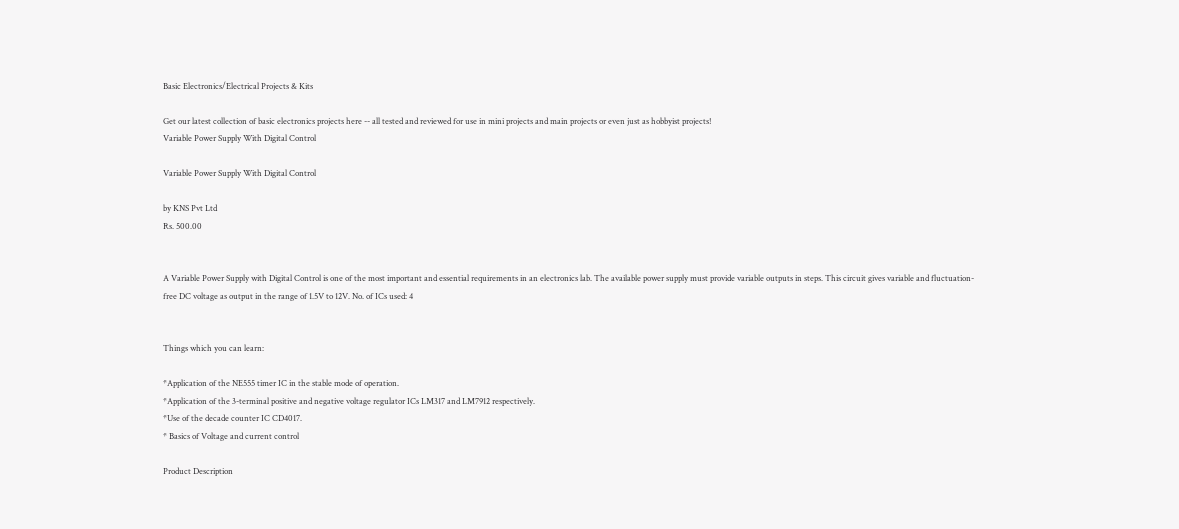Basic Electronics/Electrical Projects & Kits

Get our latest collection of basic electronics projects here -- all tested and reviewed for use in mini projects and main projects or even just as hobbyist projects!
Variable Power Supply With Digital Control

Variable Power Supply With Digital Control

by KNS Pvt Ltd
Rs. 500.00


A Variable Power Supply with Digital Control is one of the most important and essential requirements in an electronics lab. The available power supply must provide variable outputs in steps. This circuit gives variable and fluctuation-free DC voltage as output in the range of 1.5V to 12V. No. of ICs used: 4


Things which you can learn:

*Application of the NE555 timer IC in the stable mode of operation.
*Application of the 3-terminal positive and negative voltage regulator ICs LM317 and LM7912 respectively.
*Use of the decade counter IC CD4017.
* Basics of Voltage and current control

Product Description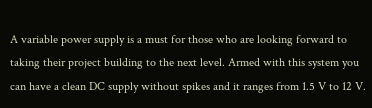A variable power supply is a must for those who are looking forward to taking their project building to the next level. Armed with this system you can have a clean DC supply without spikes and it ranges from 1.5 V to 12 V.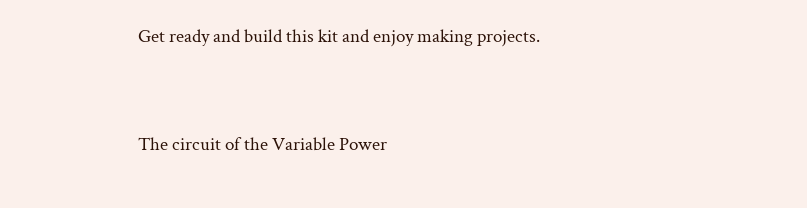Get ready and build this kit and enjoy making projects.


The circuit of the Variable Power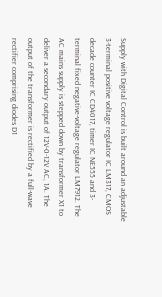Supply with Digital Control is built around an adjustable 3-terminal positive voltage regulator IC LM317, CMOS decade counter IC CD4017, timer IC NE555 and 3-terminal fixed negative-voltage regulator LM7912. The AC mains supply is stepped down by transformer X1 to deliver a secondary output of 12V-0-12V AC, 1A. The output of the transformer is rectified by a full-wave rectifier comprising diodes D1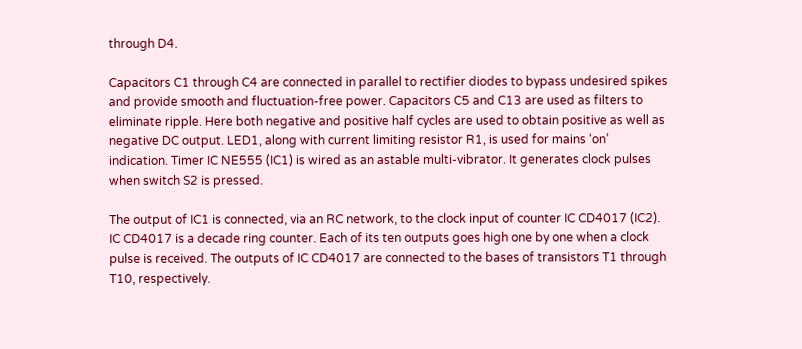through D4.

Capacitors C1 through C4 are connected in parallel to rectifier diodes to bypass undesired spikes and provide smooth and fluctuation-free power. Capacitors C5 and C13 are used as filters to eliminate ripple. Here both negative and positive half cycles are used to obtain positive as well as negative DC output. LED1, along with current limiting resistor R1, is used for mains ‘on’ indication. Timer IC NE555 (IC1) is wired as an astable multi-vibrator. It generates clock pulses when switch S2 is pressed.

The output of IC1 is connected, via an RC network, to the clock input of counter IC CD4017 (IC2). IC CD4017 is a decade ring counter. Each of its ten outputs goes high one by one when a clock pulse is received. The outputs of IC CD4017 are connected to the bases of transistors T1 through T10, respectively.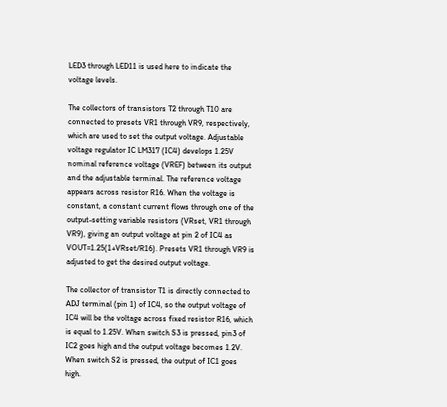LED3 through LED11 is used here to indicate the voltage levels.

The collectors of transistors T2 through T10 are connected to presets VR1 through VR9, respectively, which are used to set the output voltage. Adjustable voltage regulator IC LM317 (IC4) develops 1.25V nominal reference voltage (VREF) between its output and the adjustable terminal. The reference voltage appears across resistor R16. When the voltage is constant, a constant current flows through one of the output-setting variable resistors (VRset, VR1 through VR9), giving an output voltage at pin 2 of IC4 as VOUT=1.25(1+VRset/R16). Presets VR1 through VR9 is adjusted to get the desired output voltage.

The collector of transistor T1 is directly connected to ADJ terminal (pin 1) of IC4, so the output voltage of IC4 will be the voltage across fixed resistor R16, which is equal to 1.25V. When switch S3 is pressed, pin3 of IC2 goes high and the output voltage becomes 1.2V. When switch S2 is pressed, the output of IC1 goes high.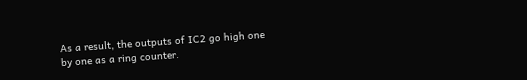As a result, the outputs of IC2 go high one by one as a ring counter.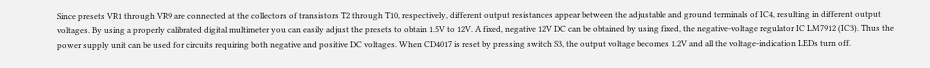Since presets VR1 through VR9 are connected at the collectors of transistors T2 through T10, respectively, different output resistances appear between the adjustable and ground terminals of IC4, resulting in different output voltages. By using a properly calibrated digital multimeter you can easily adjust the presets to obtain 1.5V to 12V. A fixed, negative 12V DC can be obtained by using fixed, the negative-voltage regulator IC LM7912 (IC3). Thus the power supply unit can be used for circuits requiring both negative and positive DC voltages. When CD4017 is reset by pressing switch S3, the output voltage becomes 1.2V and all the voltage-indication LEDs turn off.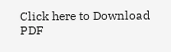Click here to Download PDF